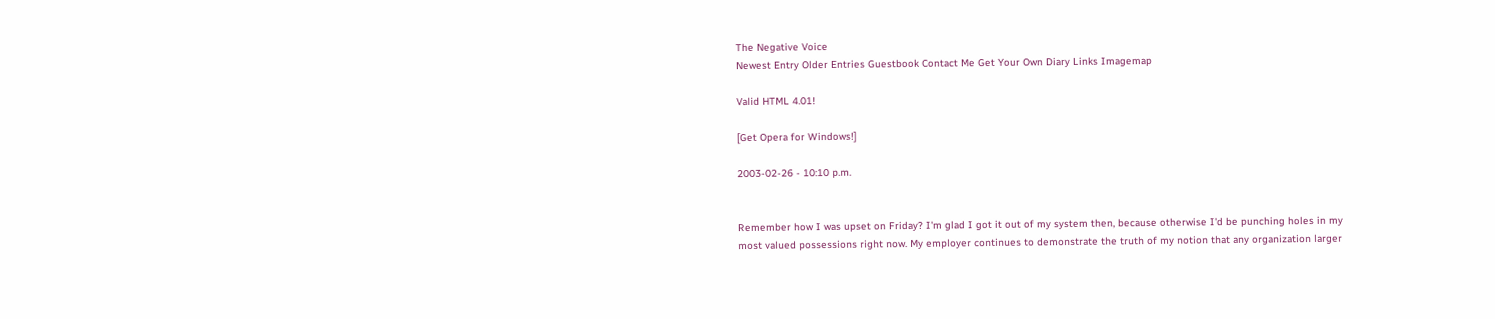The Negative Voice
Newest Entry Older Entries Guestbook Contact Me Get Your Own Diary Links Imagemap

Valid HTML 4.01!

[Get Opera for Windows!]

2003-02-26 - 10:10 p.m.


Remember how I was upset on Friday? I'm glad I got it out of my system then, because otherwise I'd be punching holes in my most valued possessions right now. My employer continues to demonstrate the truth of my notion that any organization larger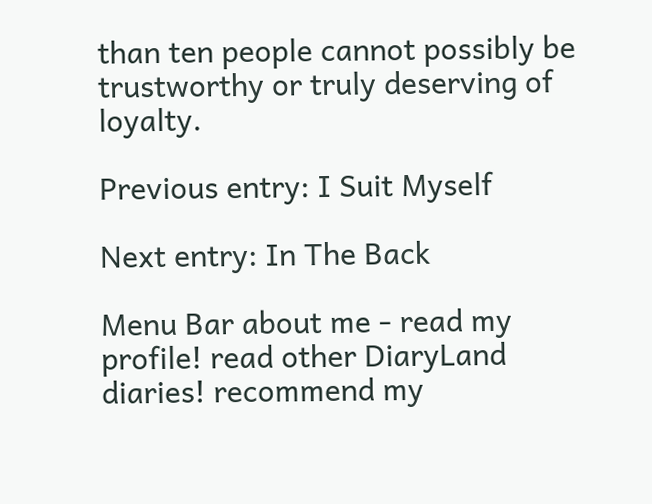than ten people cannot possibly be trustworthy or truly deserving of loyalty.

Previous entry: I Suit Myself

Next entry: In The Back

Menu Bar about me - read my profile! read other DiaryLand diaries! recommend my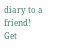diary to a friend! Get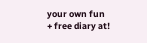your own fun + free diary at!